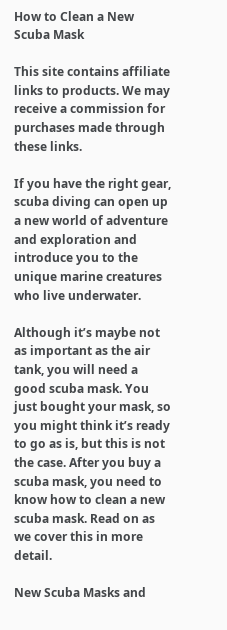How to Clean a New Scuba Mask

This site contains affiliate links to products. We may receive a commission for purchases made through these links.

If you have the right gear, scuba diving can open up a new world of adventure and exploration and introduce you to the unique marine creatures who live underwater.

Although it’s maybe not as important as the air tank, you will need a good scuba mask. You just bought your mask, so you might think it’s ready to go as is, but this is not the case. After you buy a scuba mask, you need to know how to clean a new scuba mask. Read on as we cover this in more detail.

New Scuba Masks and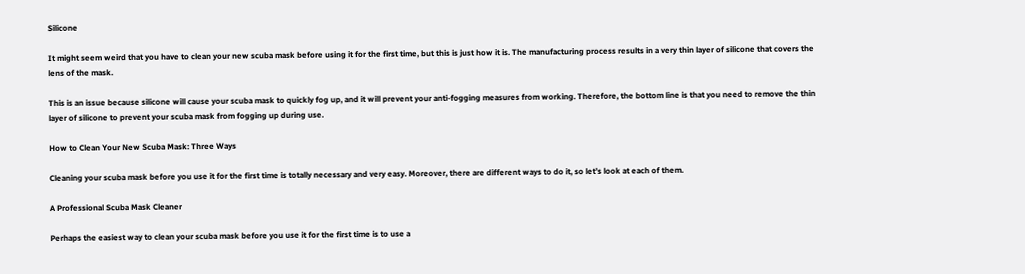Silicone

It might seem weird that you have to clean your new scuba mask before using it for the first time, but this is just how it is. The manufacturing process results in a very thin layer of silicone that covers the lens of the mask.

This is an issue because silicone will cause your scuba mask to quickly fog up, and it will prevent your anti-fogging measures from working. Therefore, the bottom line is that you need to remove the thin layer of silicone to prevent your scuba mask from fogging up during use.

How to Clean Your New Scuba Mask: Three Ways

Cleaning your scuba mask before you use it for the first time is totally necessary and very easy. Moreover, there are different ways to do it, so let’s look at each of them.

A Professional Scuba Mask Cleaner

Perhaps the easiest way to clean your scuba mask before you use it for the first time is to use a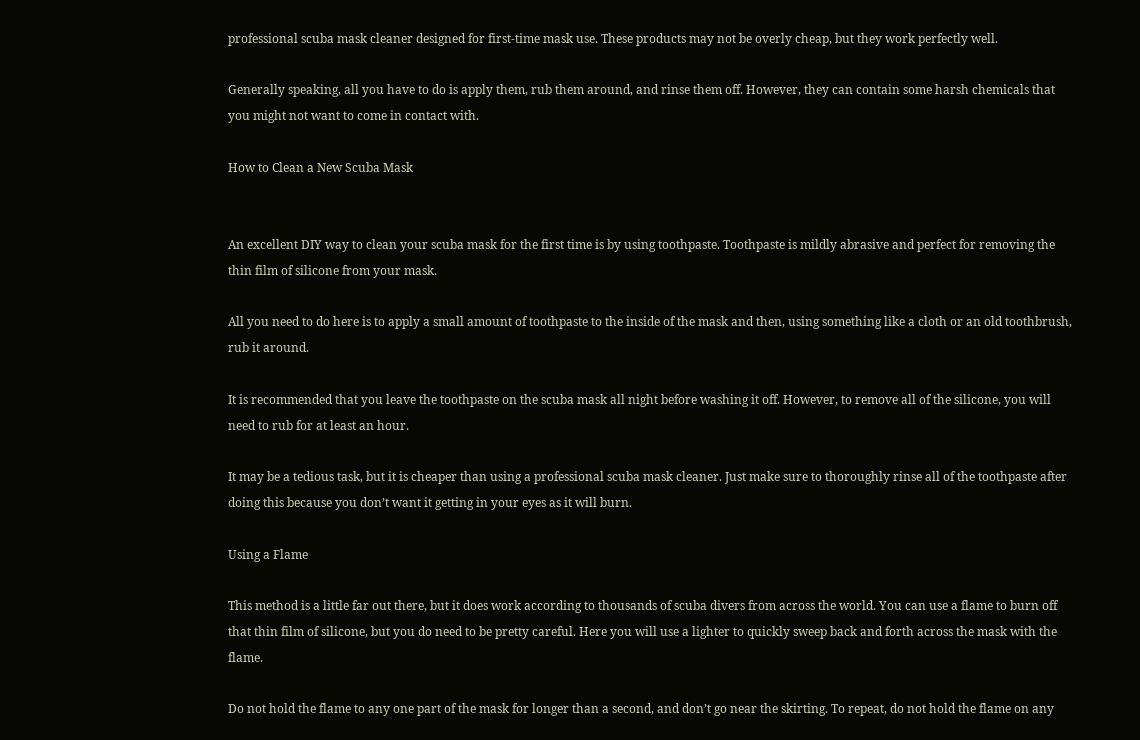professional scuba mask cleaner designed for first-time mask use. These products may not be overly cheap, but they work perfectly well.

Generally speaking, all you have to do is apply them, rub them around, and rinse them off. However, they can contain some harsh chemicals that you might not want to come in contact with.

How to Clean a New Scuba Mask


An excellent DIY way to clean your scuba mask for the first time is by using toothpaste. Toothpaste is mildly abrasive and perfect for removing the thin film of silicone from your mask.

All you need to do here is to apply a small amount of toothpaste to the inside of the mask and then, using something like a cloth or an old toothbrush, rub it around.

It is recommended that you leave the toothpaste on the scuba mask all night before washing it off. However, to remove all of the silicone, you will need to rub for at least an hour.

It may be a tedious task, but it is cheaper than using a professional scuba mask cleaner. Just make sure to thoroughly rinse all of the toothpaste after doing this because you don’t want it getting in your eyes as it will burn.

Using a Flame

This method is a little far out there, but it does work according to thousands of scuba divers from across the world. You can use a flame to burn off that thin film of silicone, but you do need to be pretty careful. Here you will use a lighter to quickly sweep back and forth across the mask with the flame.

Do not hold the flame to any one part of the mask for longer than a second, and don’t go near the skirting. To repeat, do not hold the flame on any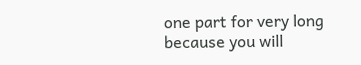one part for very long because you will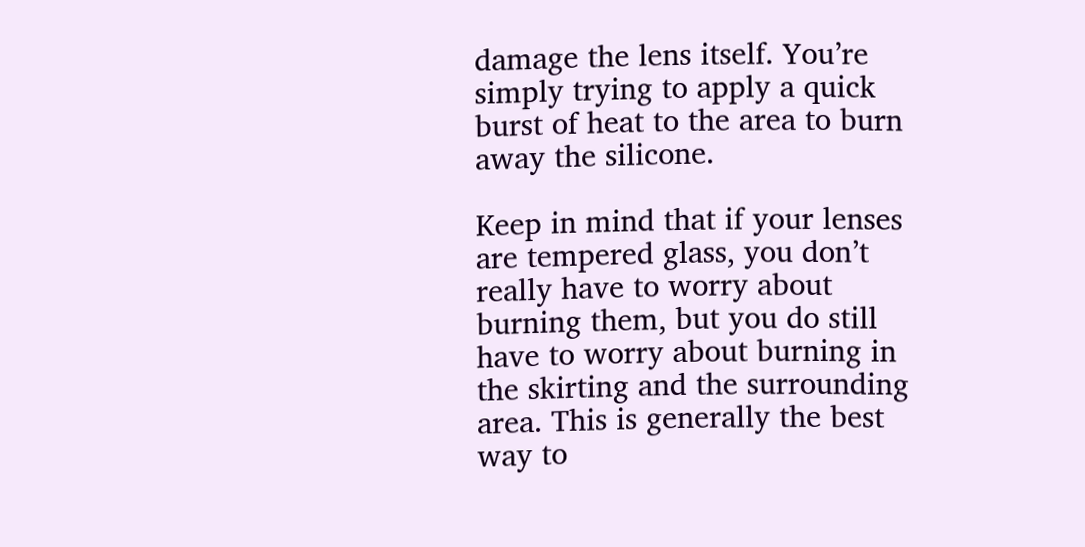damage the lens itself. You’re simply trying to apply a quick burst of heat to the area to burn away the silicone.

Keep in mind that if your lenses are tempered glass, you don’t really have to worry about burning them, but you do still have to worry about burning in the skirting and the surrounding area. This is generally the best way to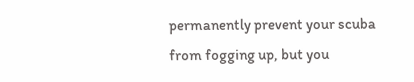permanently prevent your scuba from fogging up, but you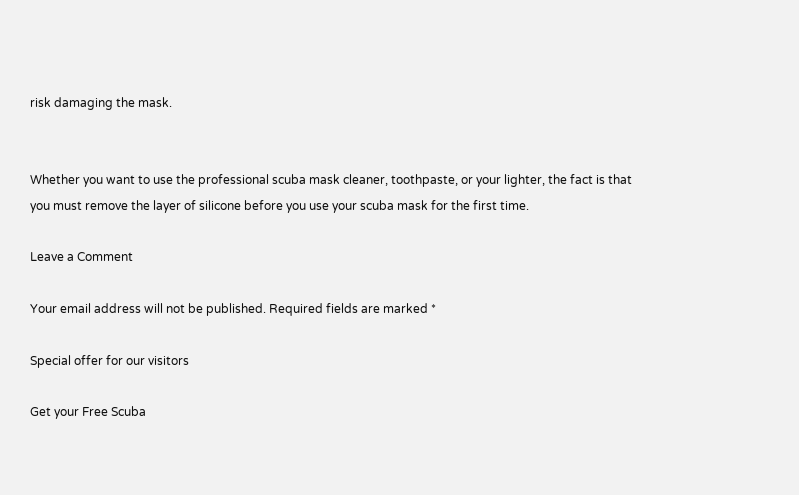risk damaging the mask.


Whether you want to use the professional scuba mask cleaner, toothpaste, or your lighter, the fact is that you must remove the layer of silicone before you use your scuba mask for the first time.

Leave a Comment

Your email address will not be published. Required fields are marked *

Special offer for our visitors

Get your Free Scuba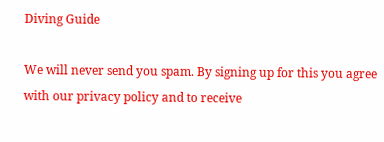Diving Guide

We will never send you spam. By signing up for this you agree with our privacy policy and to receive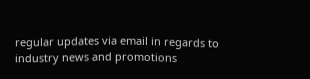regular updates via email in regards to industry news and promotions